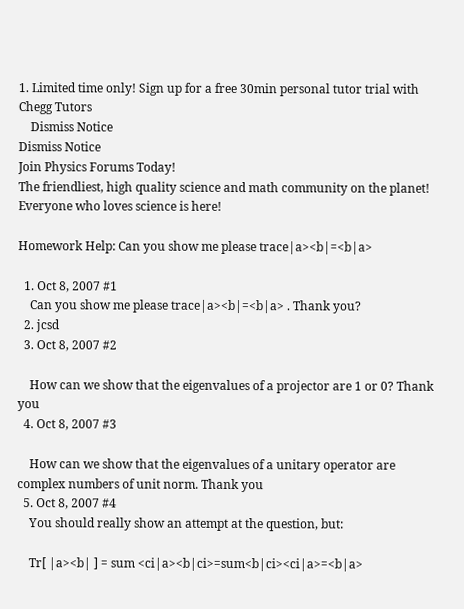1. Limited time only! Sign up for a free 30min personal tutor trial with Chegg Tutors
    Dismiss Notice
Dismiss Notice
Join Physics Forums Today!
The friendliest, high quality science and math community on the planet! Everyone who loves science is here!

Homework Help: Can you show me please trace|a><b|=<b|a>

  1. Oct 8, 2007 #1
    Can you show me please trace|a><b|=<b|a> . Thank you?
  2. jcsd
  3. Oct 8, 2007 #2

    How can we show that the eigenvalues of a projector are 1 or 0? Thank you
  4. Oct 8, 2007 #3

    How can we show that the eigenvalues of a unitary operator are complex numbers of unit norm. Thank you
  5. Oct 8, 2007 #4
    You should really show an attempt at the question, but:

    Tr[ |a><b| ] = sum <ci|a><b|ci>=sum<b|ci><ci|a>=<b|a>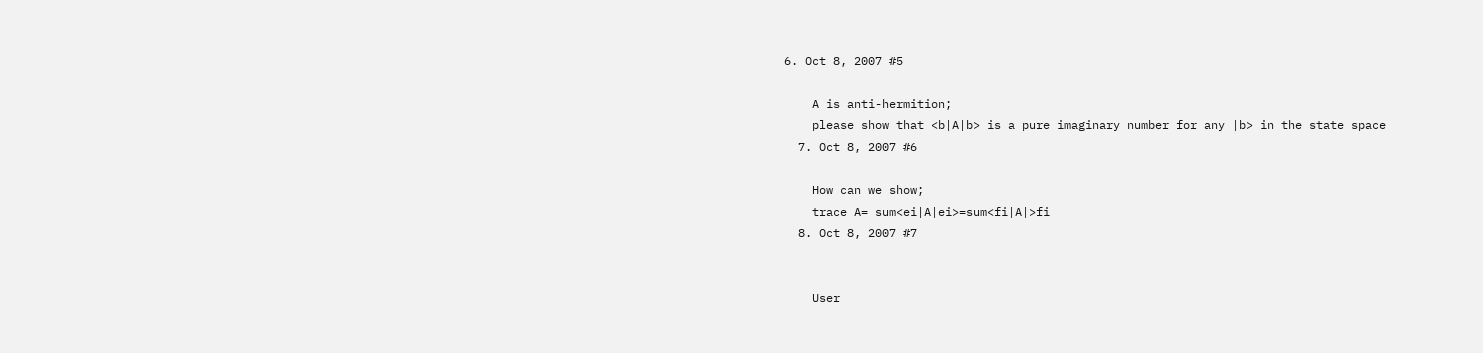6. Oct 8, 2007 #5

    A is anti-hermition;
    please show that <b|A|b> is a pure imaginary number for any |b> in the state space
  7. Oct 8, 2007 #6

    How can we show;
    trace A= sum<ei|A|ei>=sum<fi|A|>fi
  8. Oct 8, 2007 #7


    User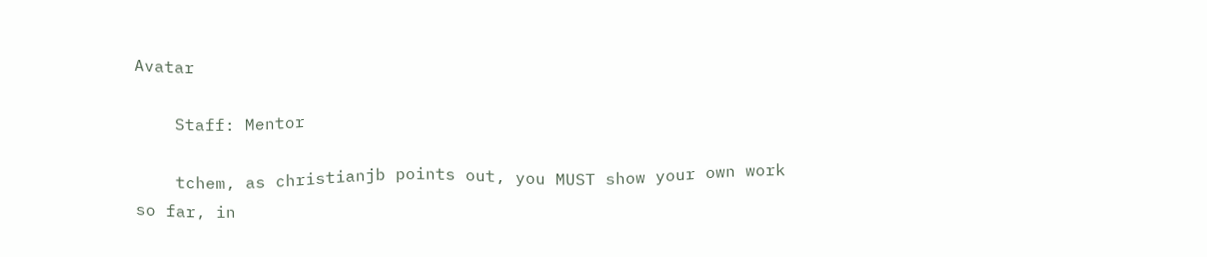Avatar

    Staff: Mentor

    tchem, as christianjb points out, you MUST show your own work so far, in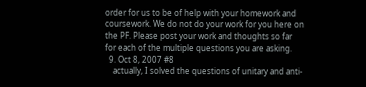order for us to be of help with your homework and coursework. We do not do your work for you here on the PF. Please post your work and thoughts so far for each of the multiple questions you are asking.
  9. Oct 8, 2007 #8
    actually, I solved the questions of unitary and anti-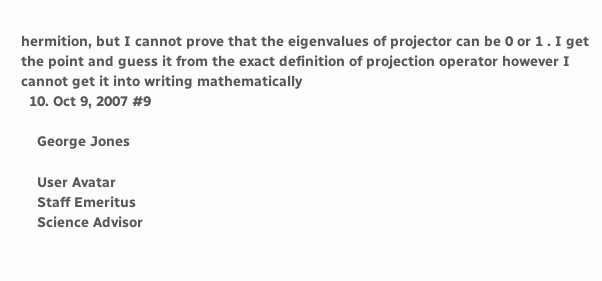hermition, but I cannot prove that the eigenvalues of projector can be 0 or 1 . I get the point and guess it from the exact definition of projection operator however I cannot get it into writing mathematically
  10. Oct 9, 2007 #9

    George Jones

    User Avatar
    Staff Emeritus
    Science Advisor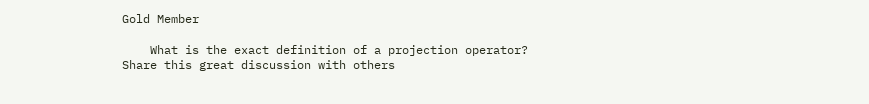Gold Member

    What is the exact definition of a projection operator?
Share this great discussion with others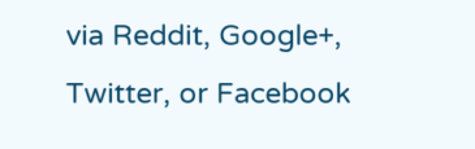via Reddit, Google+, Twitter, or Facebook